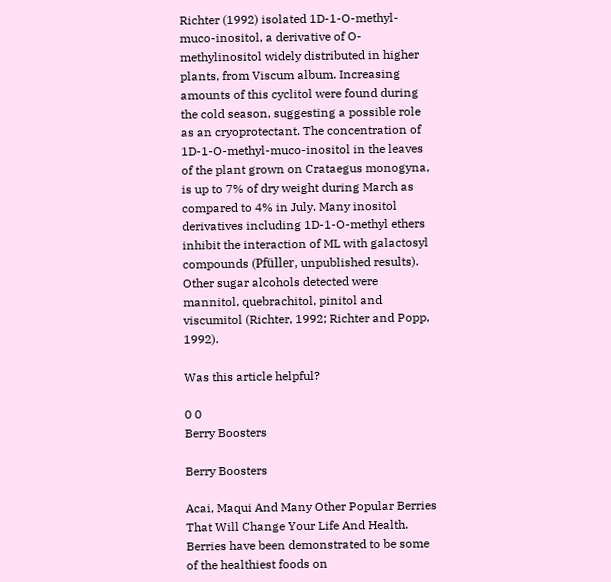Richter (1992) isolated 1D-1-O-methyl-muco-inositol, a derivative of O-methylinositol widely distributed in higher plants, from Viscum album. Increasing amounts of this cyclitol were found during the cold season, suggesting a possible role as an cryoprotectant. The concentration of 1D-1-O-methyl-muco-inositol in the leaves of the plant grown on Crataegus monogyna, is up to 7% of dry weight during March as compared to 4% in July. Many inositol derivatives including 1D-1-O-methyl ethers inhibit the interaction of ML with galactosyl compounds (Pfüller, unpublished results). Other sugar alcohols detected were mannitol, quebrachitol, pinitol and viscumitol (Richter, 1992; Richter and Popp, 1992).

Was this article helpful?

0 0
Berry Boosters

Berry Boosters

Acai, Maqui And Many Other Popular Berries That Will Change Your Life And Health. Berries have been demonstrated to be some of the healthiest foods on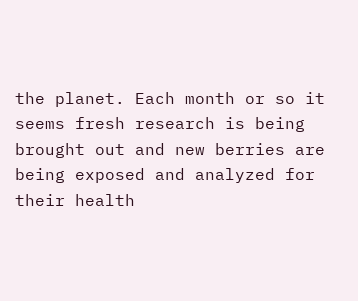the planet. Each month or so it seems fresh research is being brought out and new berries are being exposed and analyzed for their health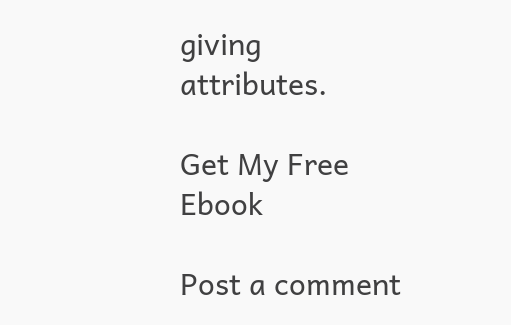giving attributes.

Get My Free Ebook

Post a comment